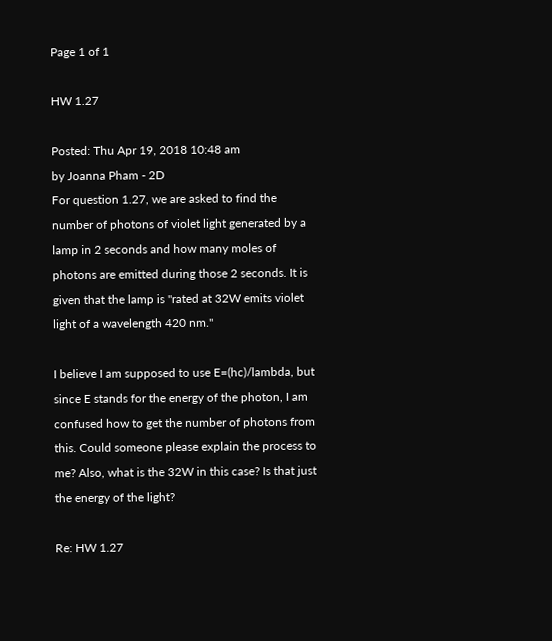Page 1 of 1

HW 1.27

Posted: Thu Apr 19, 2018 10:48 am
by Joanna Pham - 2D
For question 1.27, we are asked to find the number of photons of violet light generated by a lamp in 2 seconds and how many moles of photons are emitted during those 2 seconds. It is given that the lamp is "rated at 32W emits violet light of a wavelength 420 nm."

I believe I am supposed to use E=(hc)/lambda, but since E stands for the energy of the photon, I am confused how to get the number of photons from this. Could someone please explain the process to me? Also, what is the 32W in this case? Is that just the energy of the light?

Re: HW 1.27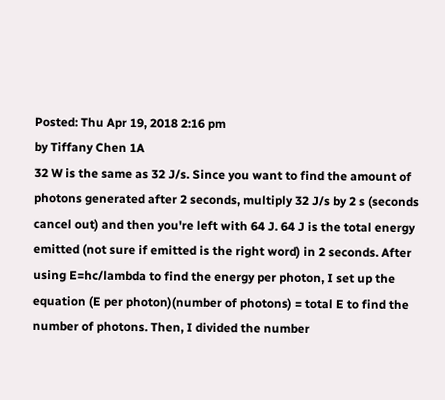Posted: Thu Apr 19, 2018 2:16 pm
by Tiffany Chen 1A
32 W is the same as 32 J/s. Since you want to find the amount of photons generated after 2 seconds, multiply 32 J/s by 2 s (seconds cancel out) and then you're left with 64 J. 64 J is the total energy emitted (not sure if emitted is the right word) in 2 seconds. After using E=hc/lambda to find the energy per photon, I set up the equation (E per photon)(number of photons) = total E to find the number of photons. Then, I divided the number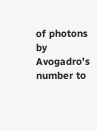of photons by Avogadro's number to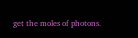get the moles of photons.